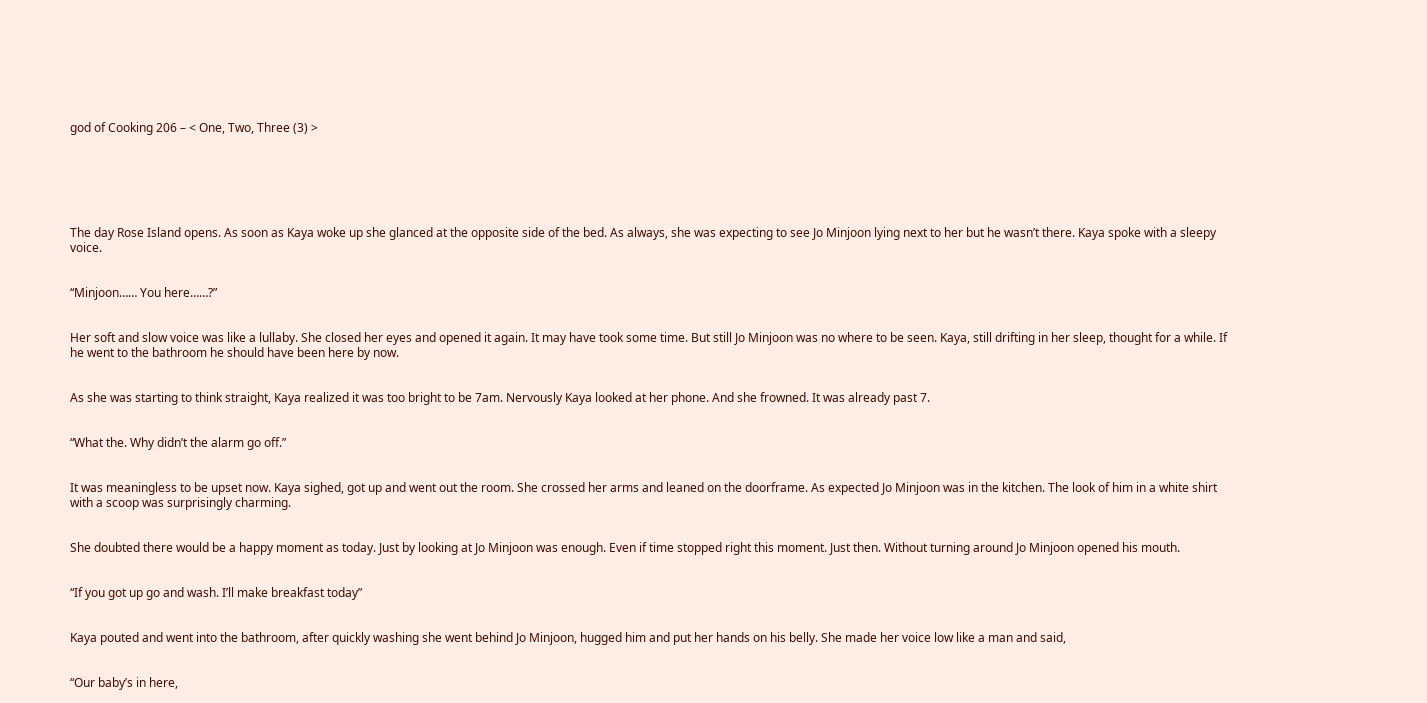god of Cooking 206 – < One, Two, Three (3) >






The day Rose Island opens. As soon as Kaya woke up she glanced at the opposite side of the bed. As always, she was expecting to see Jo Minjoon lying next to her but he wasn’t there. Kaya spoke with a sleepy voice.


“Minjoon…… You here……?”


Her soft and slow voice was like a lullaby. She closed her eyes and opened it again. It may have took some time. But still Jo Minjoon was no where to be seen. Kaya, still drifting in her sleep, thought for a while. If he went to the bathroom he should have been here by now.


As she was starting to think straight, Kaya realized it was too bright to be 7am. Nervously Kaya looked at her phone. And she frowned. It was already past 7.


“What the. Why didn’t the alarm go off.”


It was meaningless to be upset now. Kaya sighed, got up and went out the room. She crossed her arms and leaned on the doorframe. As expected Jo Minjoon was in the kitchen. The look of him in a white shirt with a scoop was surprisingly charming.


She doubted there would be a happy moment as today. Just by looking at Jo Minjoon was enough. Even if time stopped right this moment. Just then. Without turning around Jo Minjoon opened his mouth.


“If you got up go and wash. I’ll make breakfast today”


Kaya pouted and went into the bathroom, after quickly washing she went behind Jo Minjoon, hugged him and put her hands on his belly. She made her voice low like a man and said,


“Our baby’s in here,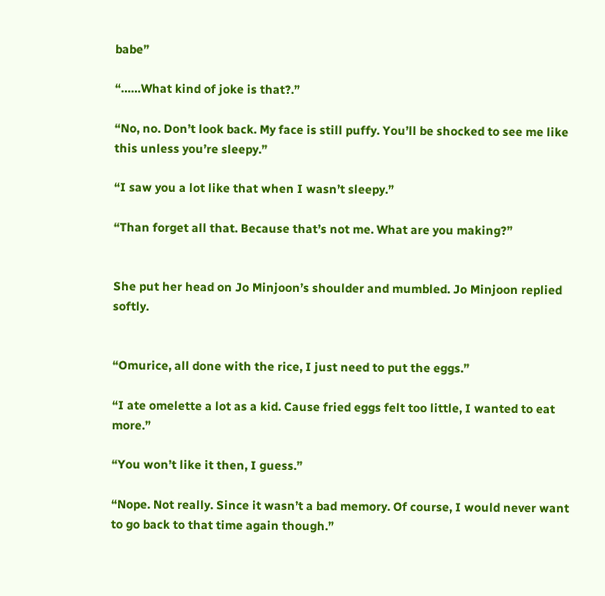babe”

“……What kind of joke is that?.”

“No, no. Don’t look back. My face is still puffy. You’ll be shocked to see me like this unless you’re sleepy.”

“I saw you a lot like that when I wasn’t sleepy.”

“Than forget all that. Because that’s not me. What are you making?”


She put her head on Jo Minjoon’s shoulder and mumbled. Jo Minjoon replied softly.


“Omurice, all done with the rice, I just need to put the eggs.”

“I ate omelette a lot as a kid. Cause fried eggs felt too little, I wanted to eat more.”

“You won’t like it then, I guess.”

“Nope. Not really. Since it wasn’t a bad memory. Of course, I would never want to go back to that time again though.”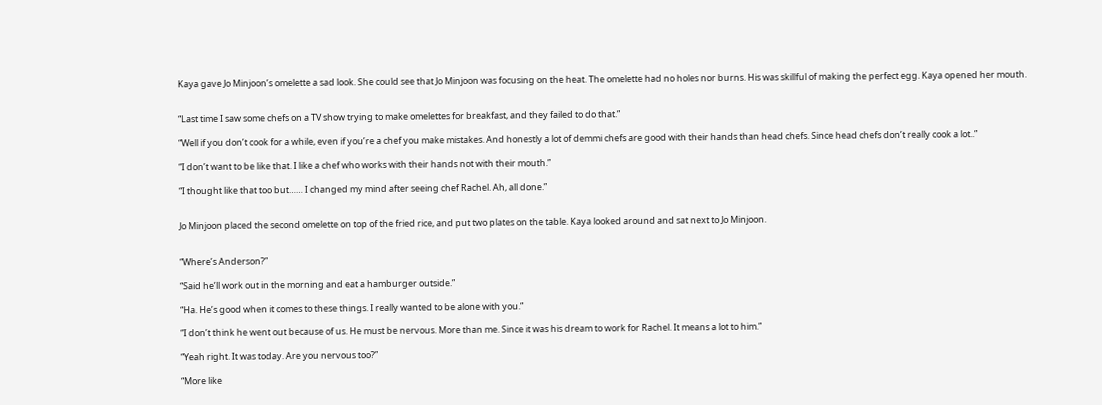Kaya gave Jo Minjoon’s omelette a sad look. She could see that Jo Minjoon was focusing on the heat. The omelette had no holes nor burns. His was skillful of making the perfect egg. Kaya opened her mouth.


“Last time I saw some chefs on a TV show trying to make omelettes for breakfast, and they failed to do that.”

“Well if you don’t cook for a while, even if you’re a chef you make mistakes. And honestly a lot of demmi chefs are good with their hands than head chefs. Since head chefs don’t really cook a lot..”

“I don’t want to be like that. I like a chef who works with their hands not with their mouth.”

“I thought like that too but…… I changed my mind after seeing chef Rachel. Ah, all done.”


Jo Minjoon placed the second omelette on top of the fried rice, and put two plates on the table. Kaya looked around and sat next to Jo Minjoon.


“Where’s Anderson?”

“Said he’ll work out in the morning and eat a hamburger outside.”

“Ha. He’s good when it comes to these things. I really wanted to be alone with you.”

“I don’t think he went out because of us. He must be nervous. More than me. Since it was his dream to work for Rachel. It means a lot to him.”

“Yeah right. It was today. Are you nervous too?”

“More like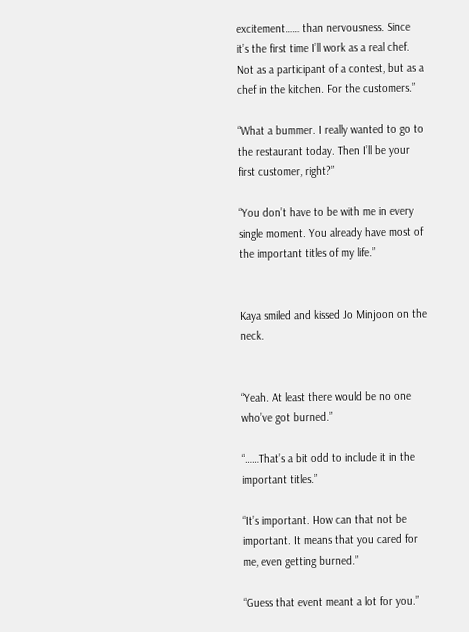excitement…… than nervousness. Since it’s the first time I’ll work as a real chef. Not as a participant of a contest, but as a chef in the kitchen. For the customers.”

“What a bummer. I really wanted to go to the restaurant today. Then I’ll be your first customer, right?”

“You don’t have to be with me in every single moment. You already have most of the important titles of my life.”


Kaya smiled and kissed Jo Minjoon on the neck.


“Yeah. At least there would be no one who’ve got burned.”

“……That’s a bit odd to include it in the important titles.”

“It’s important. How can that not be important. It means that you cared for me, even getting burned.”

“Guess that event meant a lot for you.”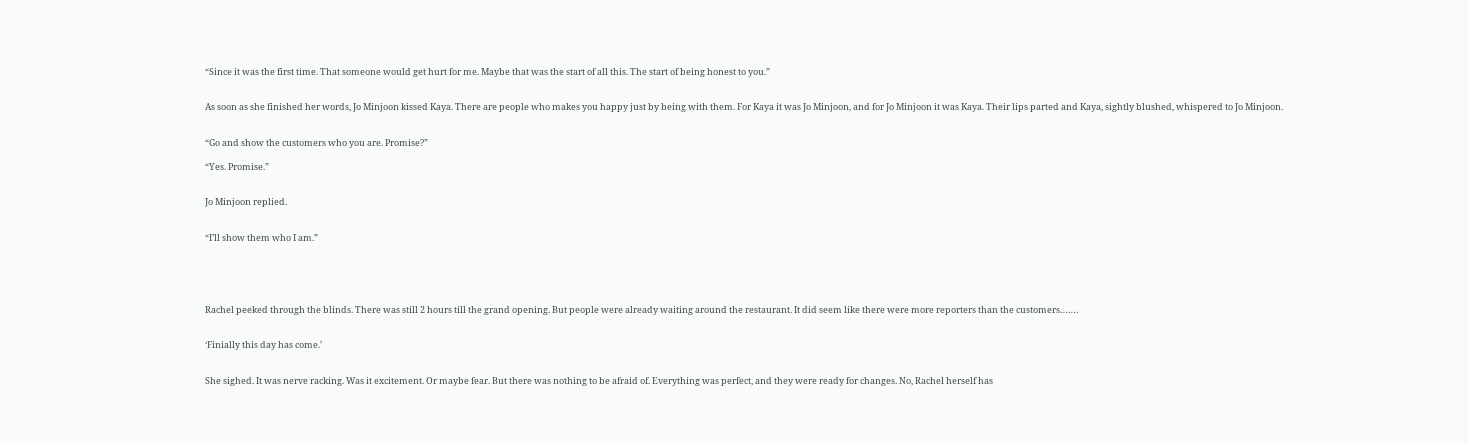“Since it was the first time. That someone would get hurt for me. Maybe that was the start of all this. The start of being honest to you.”


As soon as she finished her words, Jo Minjoon kissed Kaya. There are people who makes you happy just by being with them. For Kaya it was Jo Minjoon, and for Jo Minjoon it was Kaya. Their lips parted and Kaya, sightly blushed, whispered to Jo Minjoon.


“Go and show the customers who you are. Promise?”

“Yes. Promise.”


Jo Minjoon replied.


“I’ll show them who I am.”





Rachel peeked through the blinds. There was still 2 hours till the grand opening. But people were already waiting around the restaurant. It did seem like there were more reporters than the customers…….


‘Finially this day has come.’


She sighed. It was nerve racking. Was it excitement. Or maybe fear. But there was nothing to be afraid of. Everything was perfect, and they were ready for changes. No, Rachel herself has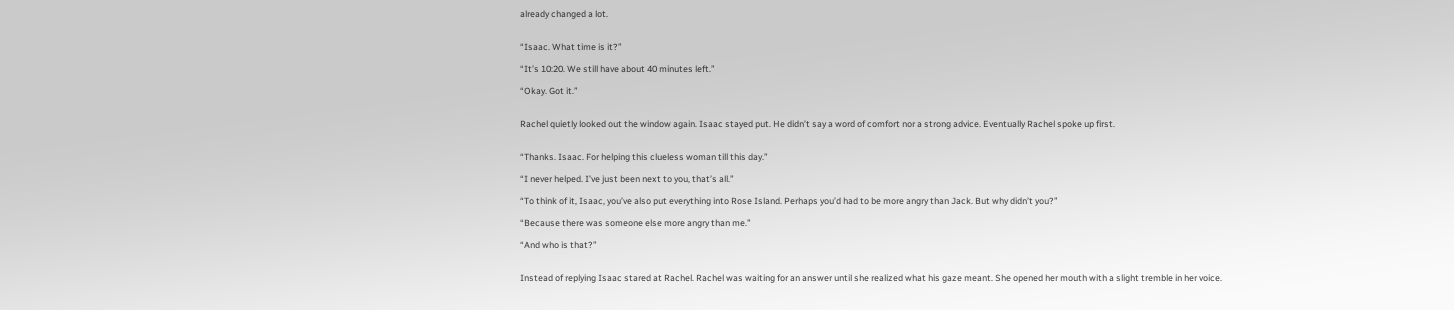already changed a lot.


“Isaac. What time is it?”

“It’s 10:20. We still have about 40 minutes left.”

“Okay. Got it.”


Rachel quietly looked out the window again. Isaac stayed put. He didn’t say a word of comfort nor a strong advice. Eventually Rachel spoke up first.


“Thanks. Isaac. For helping this clueless woman till this day.”

“I never helped. I’ve just been next to you, that’s all.”

“To think of it, Isaac, you’ve also put everything into Rose Island. Perhaps you’d had to be more angry than Jack. But why didn’t you?”

“Because there was someone else more angry than me.”

“And who is that?”


Instead of replying Isaac stared at Rachel. Rachel was waiting for an answer until she realized what his gaze meant. She opened her mouth with a slight tremble in her voice.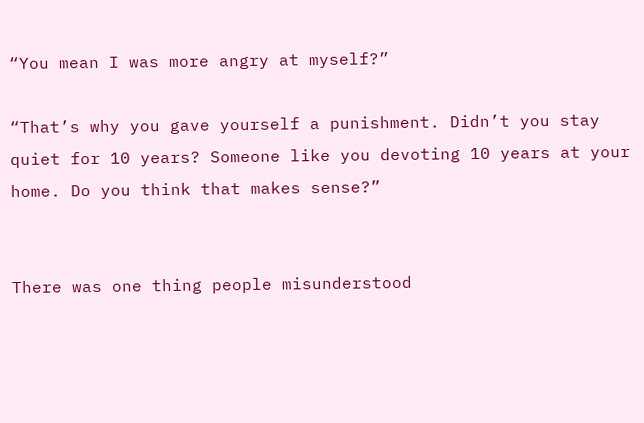“You mean I was more angry at myself?”

“That’s why you gave yourself a punishment. Didn’t you stay quiet for 10 years? Someone like you devoting 10 years at your home. Do you think that makes sense?”


There was one thing people misunderstood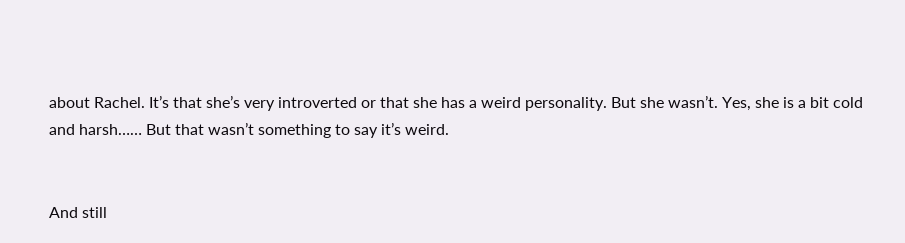about Rachel. It’s that she’s very introverted or that she has a weird personality. But she wasn’t. Yes, she is a bit cold and harsh…… But that wasn’t something to say it’s weird.


And still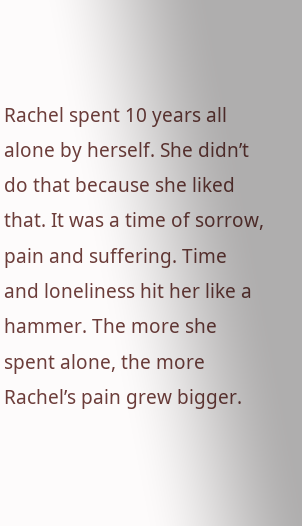Rachel spent 10 years all alone by herself. She didn’t do that because she liked that. It was a time of sorrow, pain and suffering. Time and loneliness hit her like a hammer. The more she spent alone, the more Rachel’s pain grew bigger.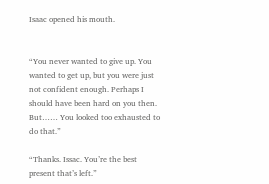Isaac opened his mouth.


“You never wanted to give up. You wanted to get up, but you were just not confident enough. Perhaps I should have been hard on you then. But…… You looked too exhausted to do that.”

“Thanks. Issac. You’re the best present that’s left.”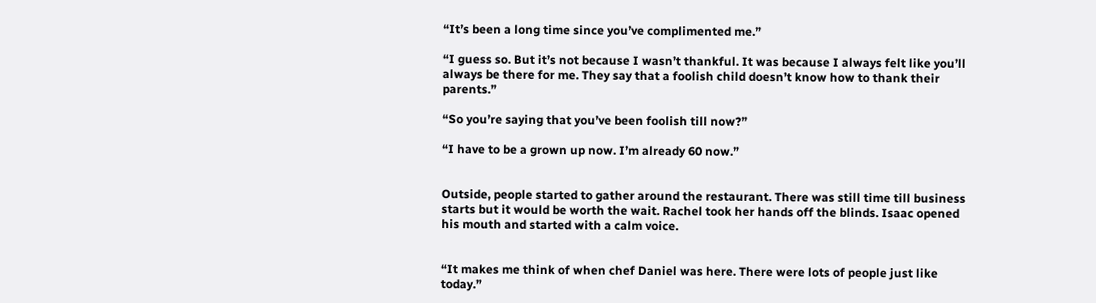“It’s been a long time since you’ve complimented me.”

“I guess so. But it’s not because I wasn’t thankful. It was because I always felt like you’ll always be there for me. They say that a foolish child doesn’t know how to thank their parents.”

“So you’re saying that you’ve been foolish till now?”

“I have to be a grown up now. I’m already 60 now.”


Outside, people started to gather around the restaurant. There was still time till business starts but it would be worth the wait. Rachel took her hands off the blinds. Isaac opened his mouth and started with a calm voice.


“It makes me think of when chef Daniel was here. There were lots of people just like today.”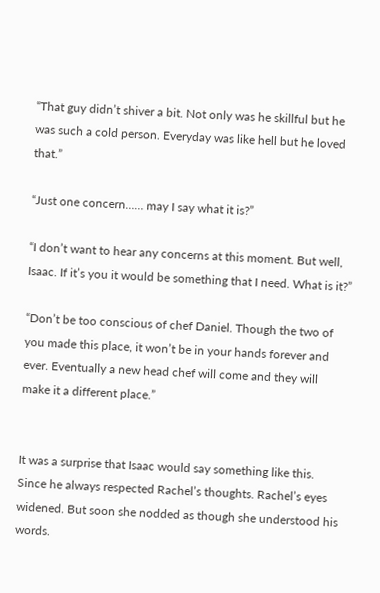“That guy didn’t shiver a bit. Not only was he skillful but he was such a cold person. Everyday was like hell but he loved that.”

“Just one concern…… may I say what it is?”

“I don’t want to hear any concerns at this moment. But well, Isaac. If it’s you it would be something that I need. What is it?”

“Don’t be too conscious of chef Daniel. Though the two of you made this place, it won’t be in your hands forever and ever. Eventually a new head chef will come and they will make it a different place.”


It was a surprise that Isaac would say something like this. Since he always respected Rachel’s thoughts. Rachel’s eyes widened. But soon she nodded as though she understood his words.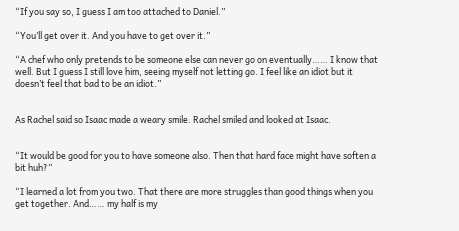“If you say so, I guess I am too attached to Daniel.”

“You’ll get over it. And you have to get over it.”

“A chef who only pretends to be someone else can never go on eventually…… I know that well. But I guess I still love him, seeing myself not letting go. I feel like an idiot but it doesn’t feel that bad to be an idiot.”


As Rachel said so Isaac made a weary smile. Rachel smiled and looked at Isaac.


“It would be good for you to have someone also. Then that hard face might have soften a bit huh?”

“I learned a lot from you two. That there are more struggles than good things when you get together. And…… my half is my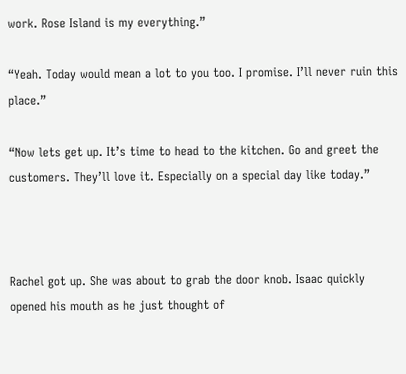work. Rose Island is my everything.”

“Yeah. Today would mean a lot to you too. I promise. I’ll never ruin this place.”

“Now lets get up. It’s time to head to the kitchen. Go and greet the customers. They’ll love it. Especially on a special day like today.”



Rachel got up. She was about to grab the door knob. Isaac quickly opened his mouth as he just thought of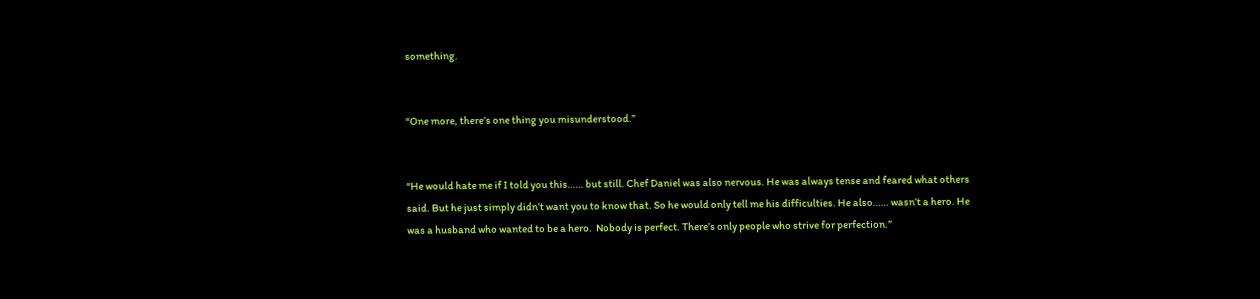something.


“One more, there’s one thing you misunderstood.”


“He would hate me if I told you this…… but still. Chef Daniel was also nervous. He was always tense and feared what others said. But he just simply didn’t want you to know that. So he would only tell me his difficulties. He also…… wasn’t a hero. He was a husband who wanted to be a hero.  Nobody is perfect. There’s only people who strive for perfection.”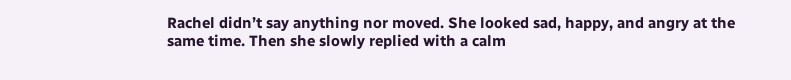Rachel didn’t say anything nor moved. She looked sad, happy, and angry at the same time. Then she slowly replied with a calm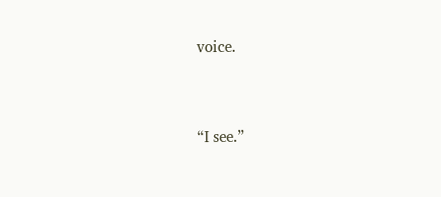voice.


“I see.”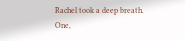Rachel took a deep breath. One,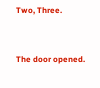Two, Three.


The door opened.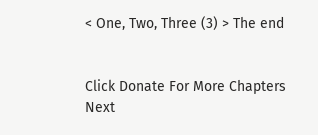< One, Two, Three (3) > The end


Click Donate For More Chapters
Next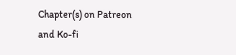Chapter(s) on Patreon and Ko-fi